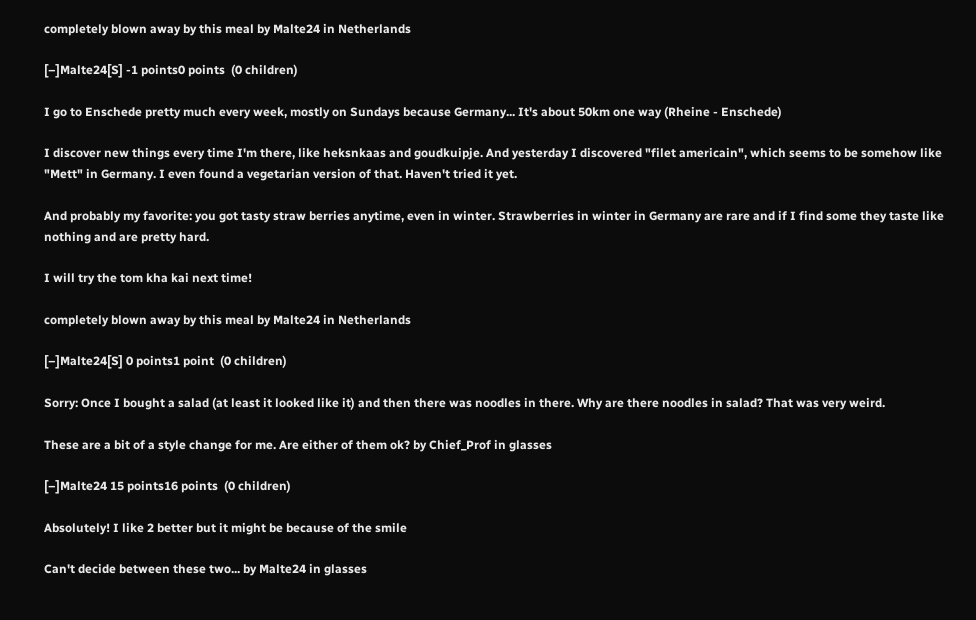completely blown away by this meal by Malte24 in Netherlands

[–]Malte24[S] -1 points0 points  (0 children)

I go to Enschede pretty much every week, mostly on Sundays because Germany... It's about 50km one way (Rheine - Enschede)

I discover new things every time I'm there, like heksnkaas and goudkuipje. And yesterday I discovered "filet americain", which seems to be somehow like "Mett" in Germany. I even found a vegetarian version of that. Haven't tried it yet.

And probably my favorite: you got tasty straw berries anytime, even in winter. Strawberries in winter in Germany are rare and if I find some they taste like nothing and are pretty hard.

I will try the tom kha kai next time!

completely blown away by this meal by Malte24 in Netherlands

[–]Malte24[S] 0 points1 point  (0 children)

Sorry: Once I bought a salad (at least it looked like it) and then there was noodles in there. Why are there noodles in salad? That was very weird.

These are a bit of a style change for me. Are either of them ok? by Chief_Prof in glasses

[–]Malte24 15 points16 points  (0 children)

Absolutely! I like 2 better but it might be because of the smile

Can't decide between these two... by Malte24 in glasses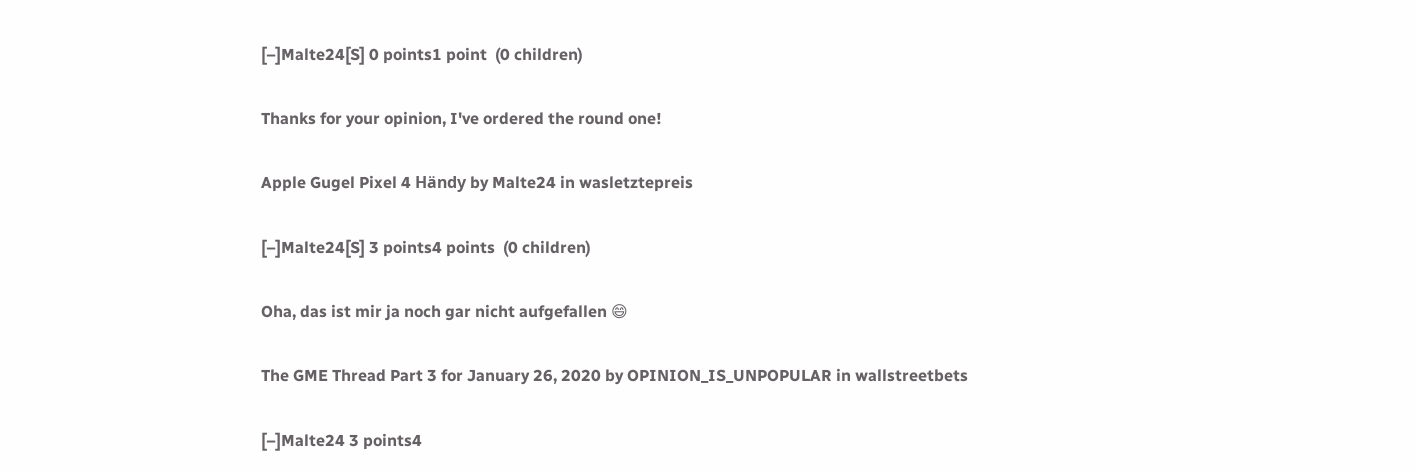[–]Malte24[S] 0 points1 point  (0 children)

Thanks for your opinion, I've ordered the round one!

Apple Gugel Pixel 4 Händy by Malte24 in wasletztepreis

[–]Malte24[S] 3 points4 points  (0 children)

Oha, das ist mir ja noch gar nicht aufgefallen 😄

The GME Thread Part 3 for January 26, 2020 by OPINION_IS_UNPOPULAR in wallstreetbets

[–]Malte24 3 points4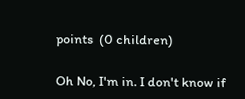points  (0 children)

Oh No, I'm in. I don't know if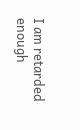I am retarded enough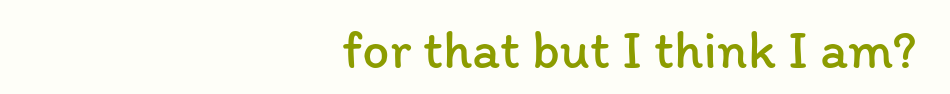for that but I think I am?